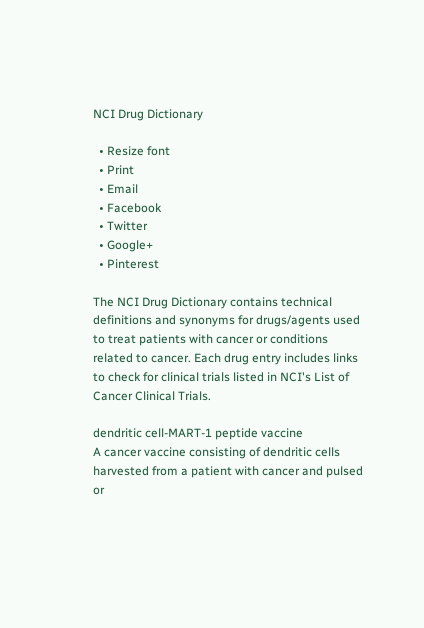NCI Drug Dictionary

  • Resize font
  • Print
  • Email
  • Facebook
  • Twitter
  • Google+
  • Pinterest

The NCI Drug Dictionary contains technical definitions and synonyms for drugs/agents used to treat patients with cancer or conditions related to cancer. Each drug entry includes links to check for clinical trials listed in NCI's List of Cancer Clinical Trials.

dendritic cell-MART-1 peptide vaccine
A cancer vaccine consisting of dendritic cells harvested from a patient with cancer and pulsed or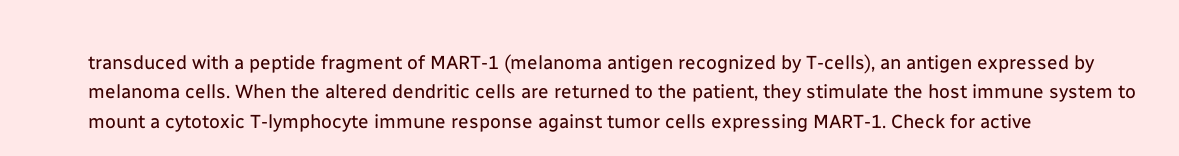transduced with a peptide fragment of MART-1 (melanoma antigen recognized by T-cells), an antigen expressed by melanoma cells. When the altered dendritic cells are returned to the patient, they stimulate the host immune system to mount a cytotoxic T-lymphocyte immune response against tumor cells expressing MART-1. Check for active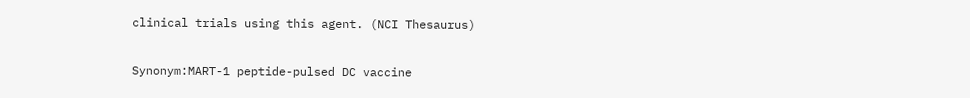clinical trials using this agent. (NCI Thesaurus)

Synonym:MART-1 peptide-pulsed DC vaccine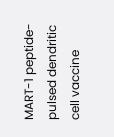MART-1 peptide-pulsed dendritic cell vaccine